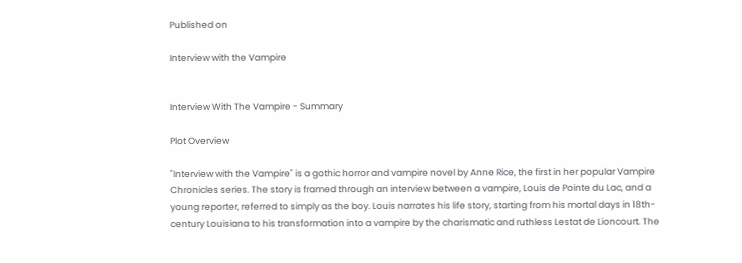Published on

Interview with the Vampire


Interview With The Vampire - Summary

Plot Overview

"Interview with the Vampire" is a gothic horror and vampire novel by Anne Rice, the first in her popular Vampire Chronicles series. The story is framed through an interview between a vampire, Louis de Pointe du Lac, and a young reporter, referred to simply as the boy. Louis narrates his life story, starting from his mortal days in 18th-century Louisiana to his transformation into a vampire by the charismatic and ruthless Lestat de Lioncourt. The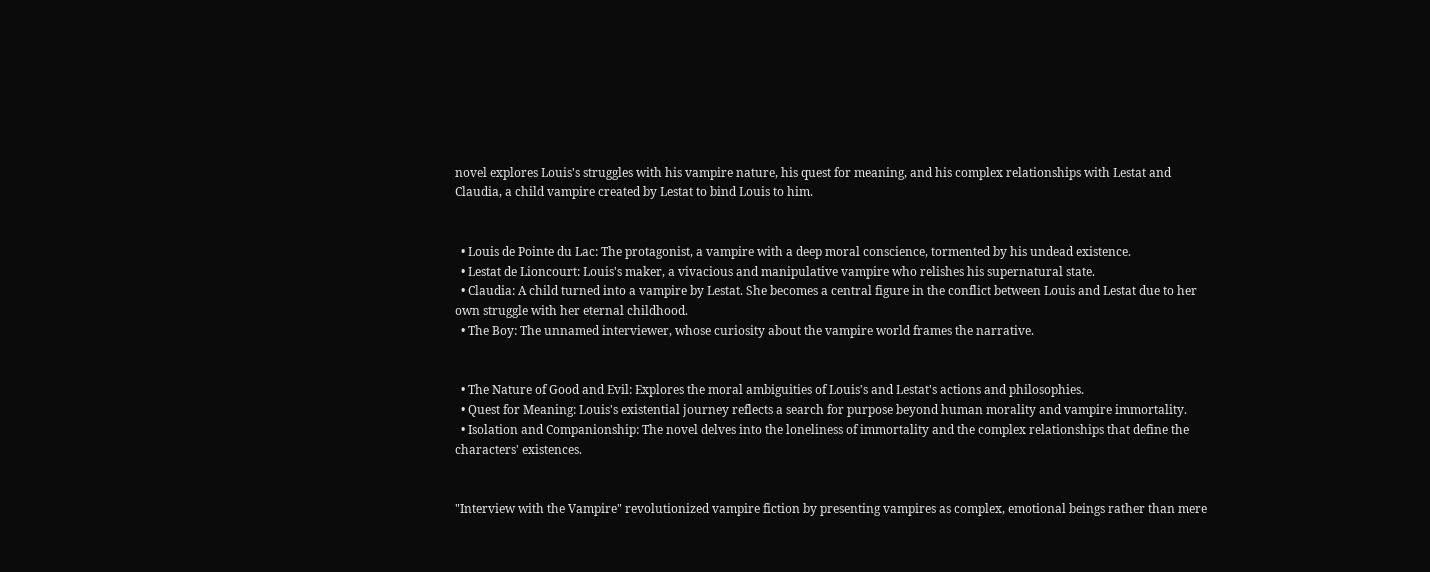novel explores Louis's struggles with his vampire nature, his quest for meaning, and his complex relationships with Lestat and Claudia, a child vampire created by Lestat to bind Louis to him.


  • Louis de Pointe du Lac: The protagonist, a vampire with a deep moral conscience, tormented by his undead existence.
  • Lestat de Lioncourt: Louis's maker, a vivacious and manipulative vampire who relishes his supernatural state.
  • Claudia: A child turned into a vampire by Lestat. She becomes a central figure in the conflict between Louis and Lestat due to her own struggle with her eternal childhood.
  • The Boy: The unnamed interviewer, whose curiosity about the vampire world frames the narrative.


  • The Nature of Good and Evil: Explores the moral ambiguities of Louis's and Lestat's actions and philosophies.
  • Quest for Meaning: Louis's existential journey reflects a search for purpose beyond human morality and vampire immortality.
  • Isolation and Companionship: The novel delves into the loneliness of immortality and the complex relationships that define the characters' existences.


"Interview with the Vampire" revolutionized vampire fiction by presenting vampires as complex, emotional beings rather than mere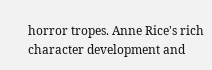horror tropes. Anne Rice's rich character development and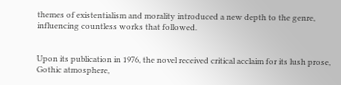themes of existentialism and morality introduced a new depth to the genre, influencing countless works that followed.


Upon its publication in 1976, the novel received critical acclaim for its lush prose, Gothic atmosphere,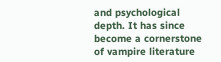and psychological depth. It has since become a cornerstone of vampire literature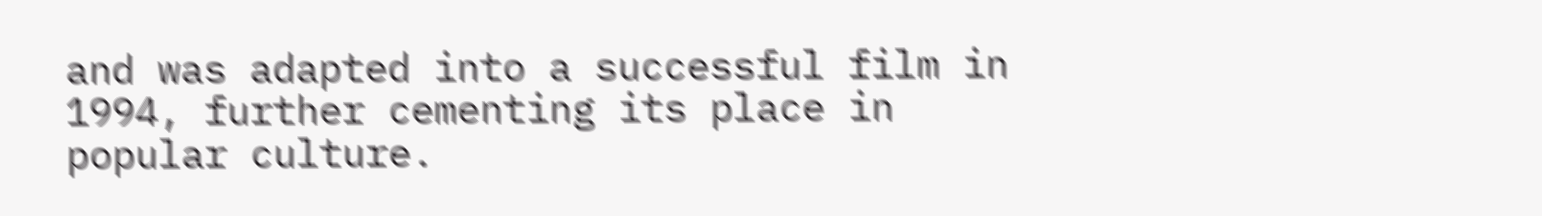and was adapted into a successful film in 1994, further cementing its place in popular culture.